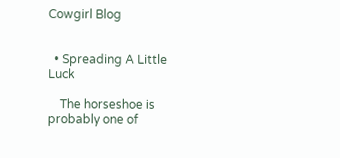Cowgirl Blog


  • Spreading A Little Luck

    The horseshoe is probably one of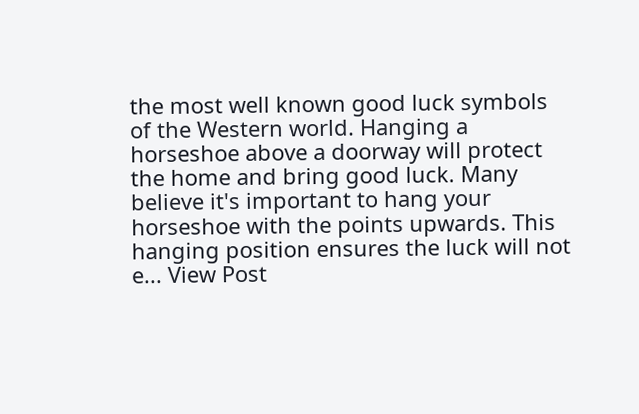the most well known good luck symbols of the Western world. Hanging a horseshoe above a doorway will protect the home and bring good luck. Many believe it's important to hang your horseshoe with the points upwards. This hanging position ensures the luck will not e... View Post